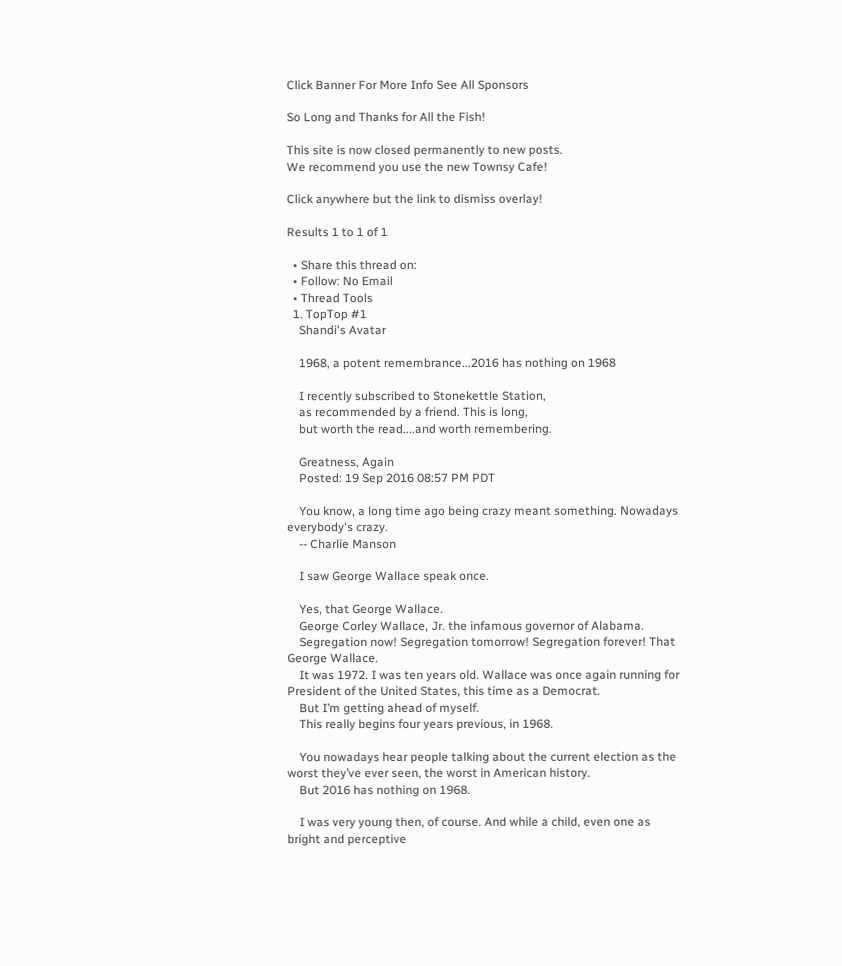Click Banner For More Info See All Sponsors

So Long and Thanks for All the Fish!

This site is now closed permanently to new posts.
We recommend you use the new Townsy Cafe!

Click anywhere but the link to dismiss overlay!

Results 1 to 1 of 1

  • Share this thread on:
  • Follow: No Email
  • Thread Tools
  1. TopTop #1
    Shandi's Avatar

    1968, a potent remembrance...2016 has nothing on 1968

    I recently subscribed to Stonekettle Station,
    as recommended by a friend. This is long,
    but worth the read....and worth remembering.

    Greatness, Again
    Posted: 19 Sep 2016 08:57 PM PDT

    You know, a long time ago being crazy meant something. Nowadays everybody's crazy.
    -- Charlie Manson

    I saw George Wallace speak once.

    Yes, that George Wallace.
    George Corley Wallace, Jr. the infamous governor of Alabama.
    Segregation now! Segregation tomorrow! Segregation forever! That George Wallace.
    It was 1972. I was ten years old. Wallace was once again running for President of the United States, this time as a Democrat.
    But I’m getting ahead of myself.
    This really begins four years previous, in 1968.

    You nowadays hear people talking about the current election as the worst they’ve ever seen, the worst in American history.
    But 2016 has nothing on 1968.

    I was very young then, of course. And while a child, even one as bright and perceptive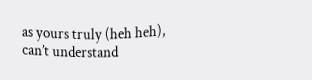as yours truly (heh heh), can’t understand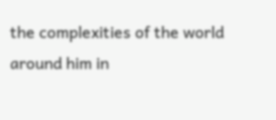the complexities of the world around him in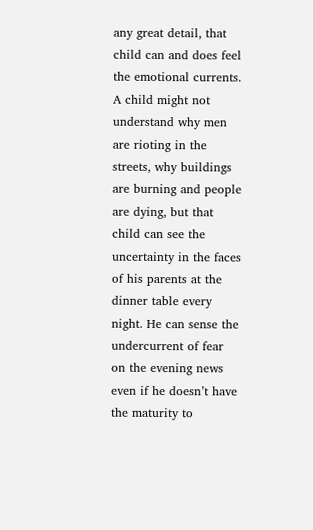any great detail, that child can and does feel the emotional currents. A child might not understand why men are rioting in the streets, why buildings are burning and people are dying, but that child can see the uncertainty in the faces of his parents at the dinner table every night. He can sense the undercurrent of fear on the evening news even if he doesn’t have the maturity to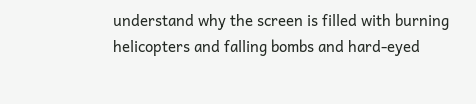understand why the screen is filled with burning helicopters and falling bombs and hard-eyed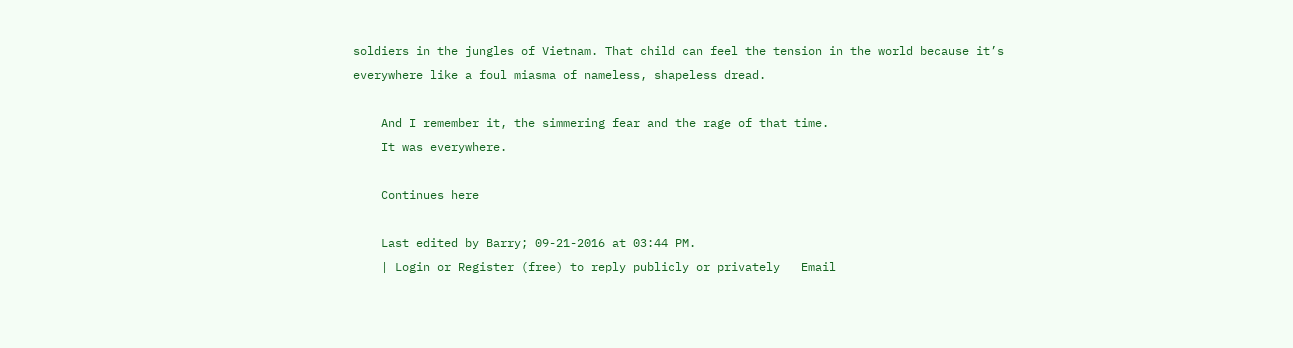soldiers in the jungles of Vietnam. That child can feel the tension in the world because it’s everywhere like a foul miasma of nameless, shapeless dread.

    And I remember it, the simmering fear and the rage of that time.
    It was everywhere.

    Continues here

    Last edited by Barry; 09-21-2016 at 03:44 PM.
    | Login or Register (free) to reply publicly or privately   Email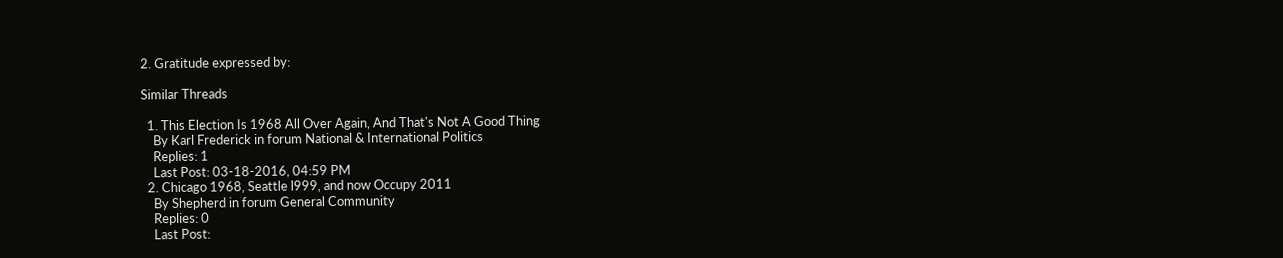2. Gratitude expressed by:

Similar Threads

  1. This Election Is 1968 All Over Again, And That's Not A Good Thing
    By Karl Frederick in forum National & International Politics
    Replies: 1
    Last Post: 03-18-2016, 04:59 PM
  2. Chicago 1968, Seattle l999, and now Occupy 2011
    By Shepherd in forum General Community
    Replies: 0
    Last Post: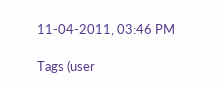11-04-2011, 03:46 PM

Tags (user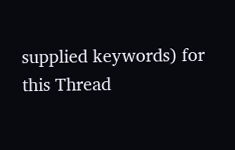supplied keywords) for this Thread